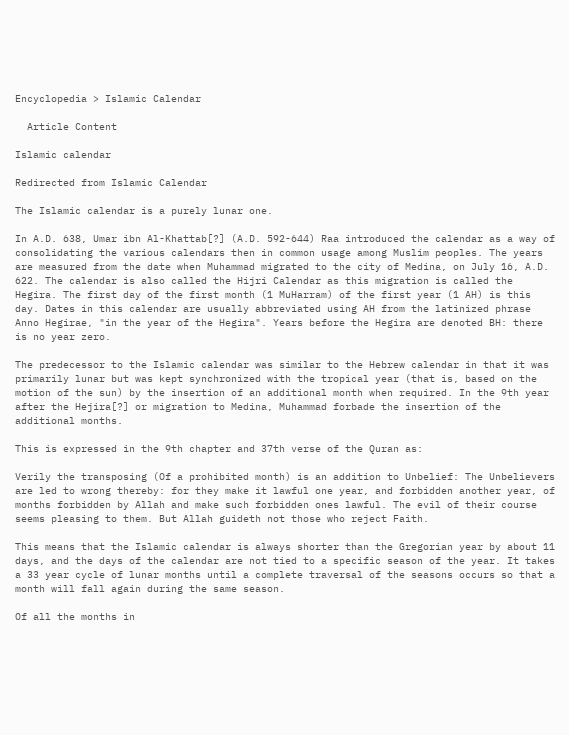Encyclopedia > Islamic Calendar

  Article Content

Islamic calendar

Redirected from Islamic Calendar

The Islamic calendar is a purely lunar one.

In A.D. 638, Umar ibn Al-Khattab[?] (A.D. 592-644) Raa introduced the calendar as a way of consolidating the various calendars then in common usage among Muslim peoples. The years are measured from the date when Muhammad migrated to the city of Medina, on July 16, A.D. 622. The calendar is also called the Hijri Calendar as this migration is called the Hegira. The first day of the first month (1 MuHarram) of the first year (1 AH) is this day. Dates in this calendar are usually abbreviated using AH from the latinized phrase Anno Hegirae, "in the year of the Hegira". Years before the Hegira are denoted BH: there is no year zero.

The predecessor to the Islamic calendar was similar to the Hebrew calendar in that it was primarily lunar but was kept synchronized with the tropical year (that is, based on the motion of the sun) by the insertion of an additional month when required. In the 9th year after the Hejira[?] or migration to Medina, Muhammad forbade the insertion of the additional months.

This is expressed in the 9th chapter and 37th verse of the Quran as:

Verily the transposing (Of a prohibited month) is an addition to Unbelief: The Unbelievers are led to wrong thereby: for they make it lawful one year, and forbidden another year, of months forbidden by Allah and make such forbidden ones lawful. The evil of their course seems pleasing to them. But Allah guideth not those who reject Faith.

This means that the Islamic calendar is always shorter than the Gregorian year by about 11 days, and the days of the calendar are not tied to a specific season of the year. It takes a 33 year cycle of lunar months until a complete traversal of the seasons occurs so that a month will fall again during the same season.

Of all the months in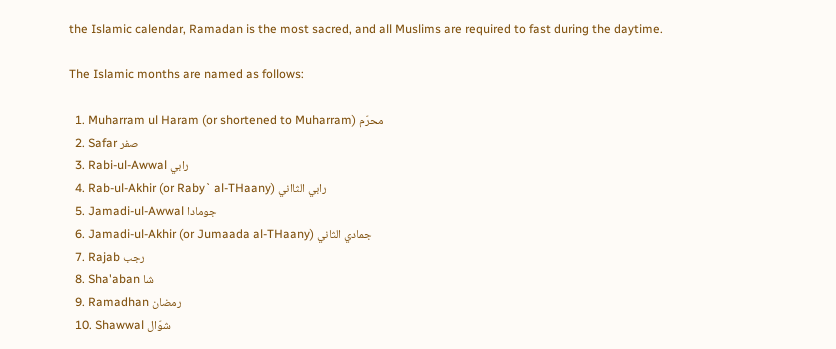the Islamic calendar, Ramadan is the most sacred, and all Muslims are required to fast during the daytime.

The Islamic months are named as follows:

  1. Muharram ul Haram (or shortened to Muharram) محرّم
  2. Safar صفر
  3. Rabi-ul-Awwal رابي
  4. Rab-ul-Akhir (or Raby` al-THaany) رابي الثااني
  5. Jamadi-ul-Awwal جومادا
  6. Jamadi-ul-Akhir (or Jumaada al-THaany) جمادي الثاني
  7. Rajab رجب
  8. Sha'aban شا
  9. Ramadhan رمضان
  10. Shawwal شوّال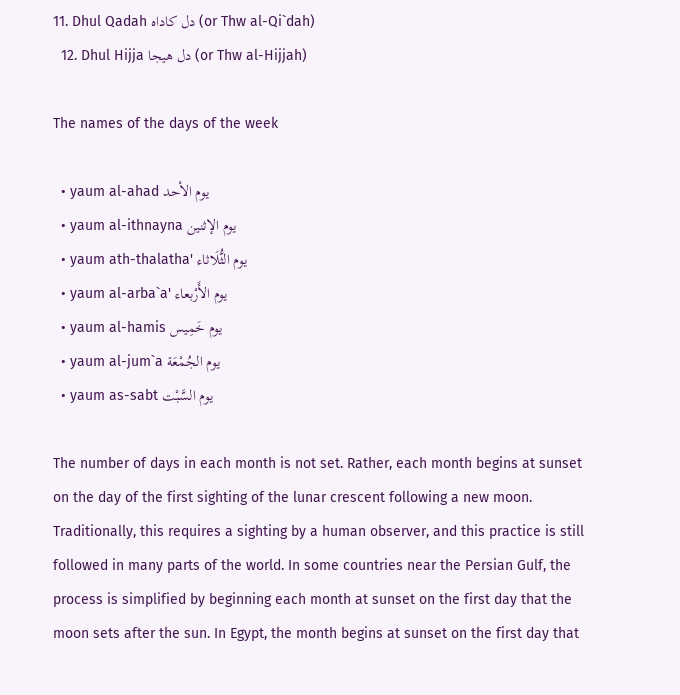11. Dhul Qadah دل كاداه (or Thw al-Qi`dah)
  12. Dhul Hijja دل هيجا (or Thw al-Hijjah)

The names of the days of the week

  • yaum al-ahad يوم الأحد
  • yaum al-ithnayna يوم الإثنين
  • yaum ath-thalatha' يوم الثُّلَاثاء
  • yaum al-arba`a' يوم الأَرْبعاء
  • yaum al-hamis يوم خَمِيس
  • yaum al-jum`a يوم الجُمْعَة
  • yaum as-sabt يوم السَّبْت

The number of days in each month is not set. Rather, each month begins at sunset on the day of the first sighting of the lunar crescent following a new moon. Traditionally, this requires a sighting by a human observer, and this practice is still followed in many parts of the world. In some countries near the Persian Gulf, the process is simplified by beginning each month at sunset on the first day that the moon sets after the sun. In Egypt, the month begins at sunset on the first day that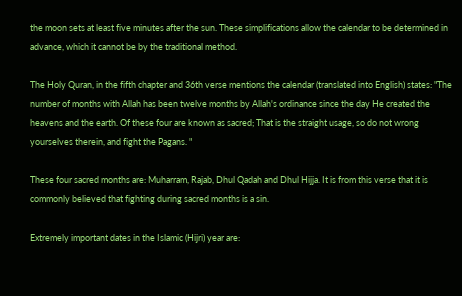the moon sets at least five minutes after the sun. These simplifications allow the calendar to be determined in advance, which it cannot be by the traditional method.

The Holy Quran, in the fifth chapter and 36th verse mentions the calendar (translated into English) states: "The number of months with Allah has been twelve months by Allah's ordinance since the day He created the heavens and the earth. Of these four are known as sacred; That is the straight usage, so do not wrong yourselves therein, and fight the Pagans. "

These four sacred months are: Muharram, Rajab, Dhul Qadah and Dhul Hijja. It is from this verse that it is commonly believed that fighting during sacred months is a sin.

Extremely important dates in the Islamic (Hijri) year are: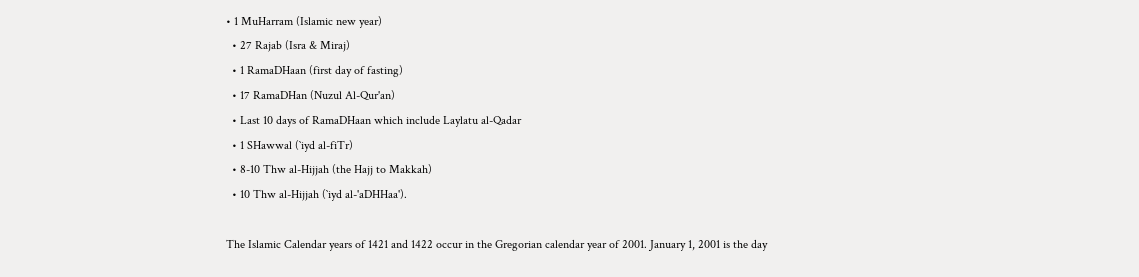• 1 MuHarram (Islamic new year)
  • 27 Rajab (Isra & Miraj)
  • 1 RamaDHaan (first day of fasting)
  • 17 RamaDHan (Nuzul Al-Qur'an)
  • Last 10 days of RamaDHaan which include Laylatu al-Qadar
  • 1 SHawwal (`iyd al-fiTr)
  • 8-10 Thw al-Hijjah (the Hajj to Makkah)
  • 10 Thw al-Hijjah (`iyd al-'aDHHaa').

The Islamic Calendar years of 1421 and 1422 occur in the Gregorian calendar year of 2001. January 1, 2001 is the day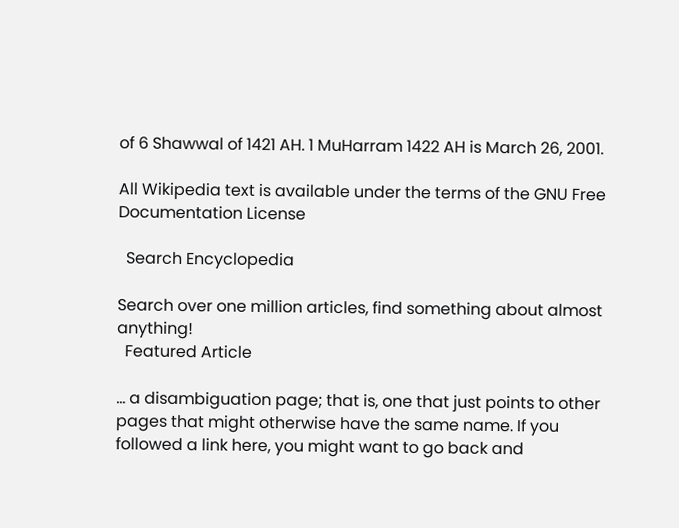of 6 Shawwal of 1421 AH. 1 MuHarram 1422 AH is March 26, 2001.

All Wikipedia text is available under the terms of the GNU Free Documentation License

  Search Encyclopedia

Search over one million articles, find something about almost anything!
  Featured Article

... a disambiguation page; that is, one that just points to other pages that might otherwise have the same name. If you followed a link here, you might want to go back and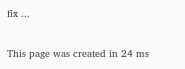fix ...

This page was created in 24 ms